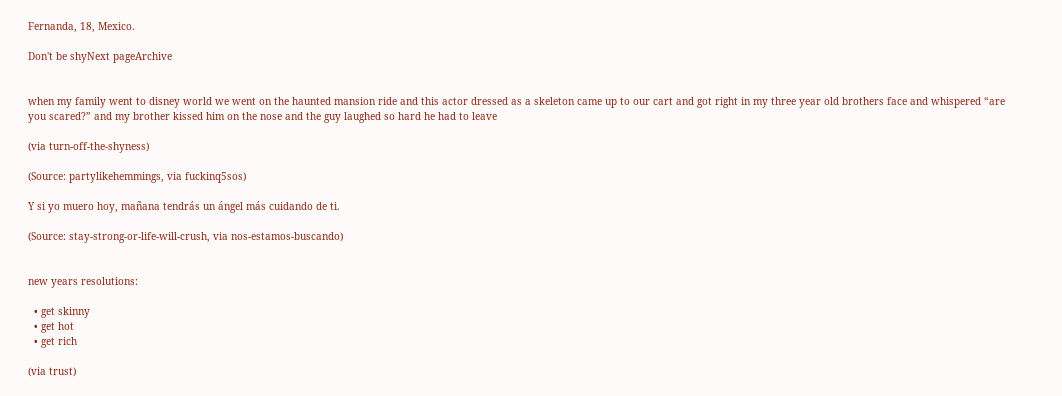Fernanda, 18, Mexico.

Don't be shyNext pageArchive


when my family went to disney world we went on the haunted mansion ride and this actor dressed as a skeleton came up to our cart and got right in my three year old brothers face and whispered “are you scared?” and my brother kissed him on the nose and the guy laughed so hard he had to leave

(via turn-off-the-shyness)

(Source: partylikehemmings, via fuckinq5sos)

Y si yo muero hoy, mañana tendrás un ángel más cuidando de ti.

(Source: stay-strong-or-life-will-crush, via nos-estamos-buscando)


new years resolutions:

  • get skinny
  • get hot
  • get rich

(via trust)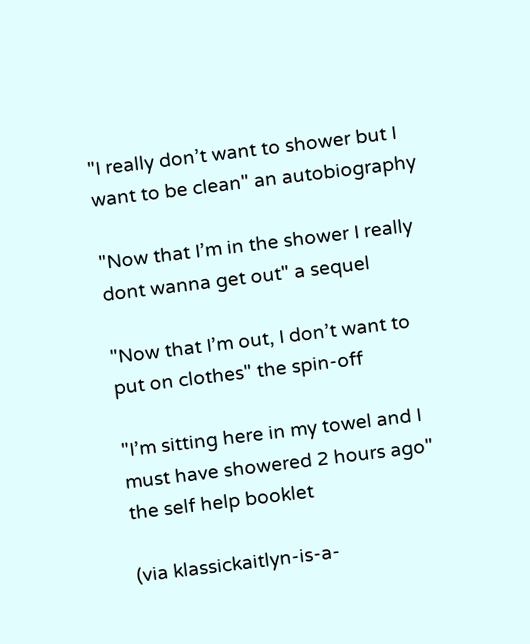"I really don’t want to shower but I want to be clean" an autobiography

"Now that I’m in the shower I really dont wanna get out" a sequel

"Now that I’m out, I don’t want to put on clothes" the spin-off

"I’m sitting here in my towel and I must have showered 2 hours ago" the self help booklet

(via klassickaitlyn-is-a-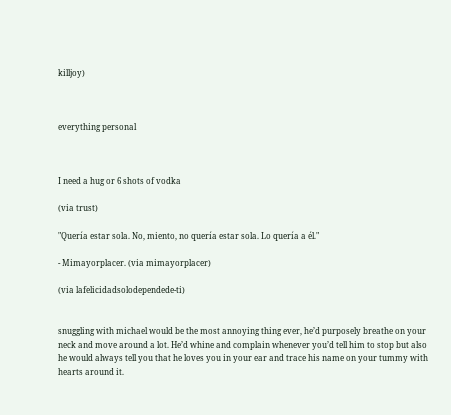killjoy)



everything personal



I need a hug or 6 shots of vodka

(via trust)

"Quería estar sola. No, miento, no quería estar sola. Lo quería a él."

- Mimayorplacer. (via mimayorplacer)

(via lafelicidadsolodependede-ti)


snuggling with michael would be the most annoying thing ever, he’d purposely breathe on your neck and move around a lot. He’d whine and complain whenever you’d tell him to stop but also he would always tell you that he loves you in your ear and trace his name on your tummy with hearts around it.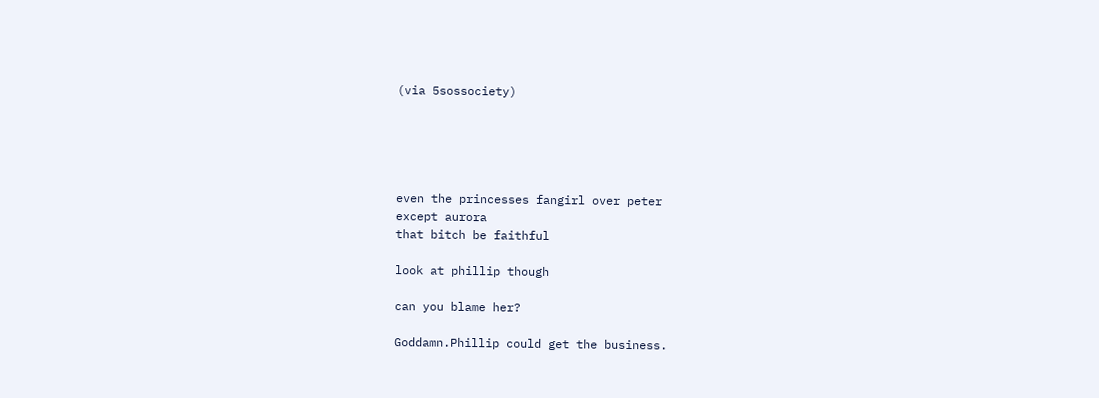(via 5sossociety)





even the princesses fangirl over peter
except aurora
that bitch be faithful

look at phillip though

can you blame her?

Goddamn.Phillip could get the business.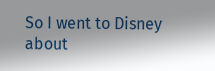So I went to Disney about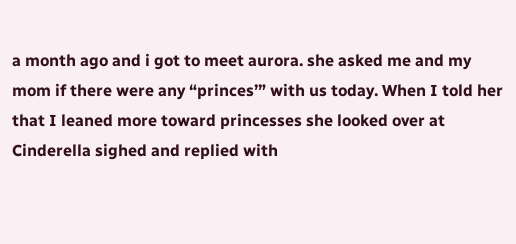a month ago and i got to meet aurora. she asked me and my mom if there were any “princes’” with us today. When I told her that I leaned more toward princesses she looked over at Cinderella sighed and replied with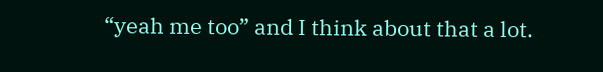“yeah me too” and I think about that a lot.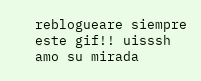reblogueare siempre este gif!! uisssh amo su mirada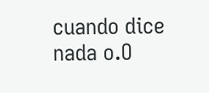cuando dice nada o.O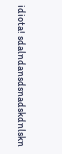idiota! sdalndansdsnadskdnlskn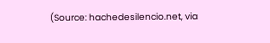(Source: hachedesilencio.net, via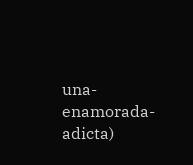una-enamorada-adicta)